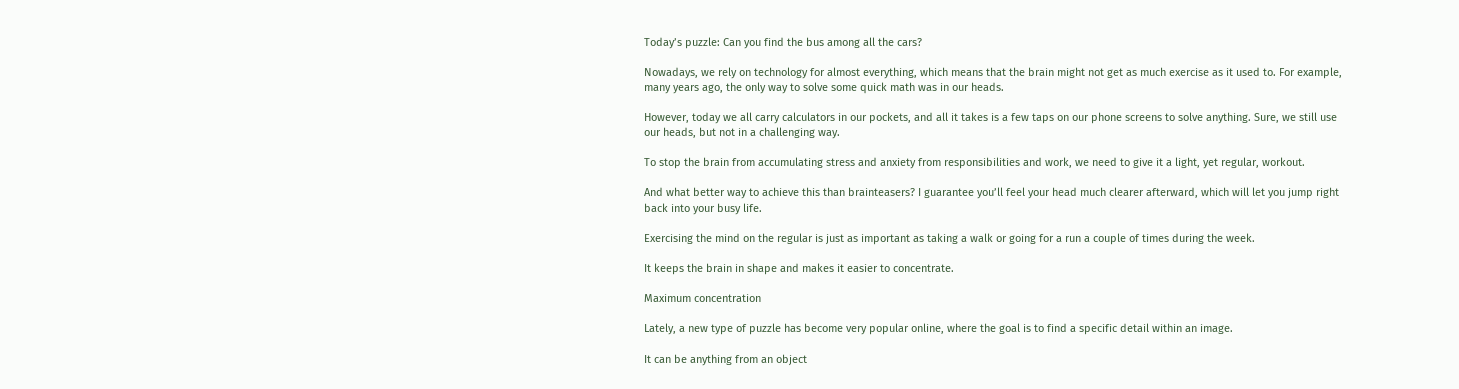Today’s puzzle: Can you find the bus among all the cars?

Nowadays, we rely on technology for almost everything, which means that the brain might not get as much exercise as it used to. For example, many years ago, the only way to solve some quick math was in our heads.

However, today we all carry calculators in our pockets, and all it takes is a few taps on our phone screens to solve anything. Sure, we still use our heads, but not in a challenging way.

To stop the brain from accumulating stress and anxiety from responsibilities and work, we need to give it a light, yet regular, workout.

And what better way to achieve this than brainteasers? I guarantee you’ll feel your head much clearer afterward, which will let you jump right back into your busy life.

Exercising the mind on the regular is just as important as taking a walk or going for a run a couple of times during the week.

It keeps the brain in shape and makes it easier to concentrate.

Maximum concentration

Lately, a new type of puzzle has become very popular online, where the goal is to find a specific detail within an image.

It can be anything from an object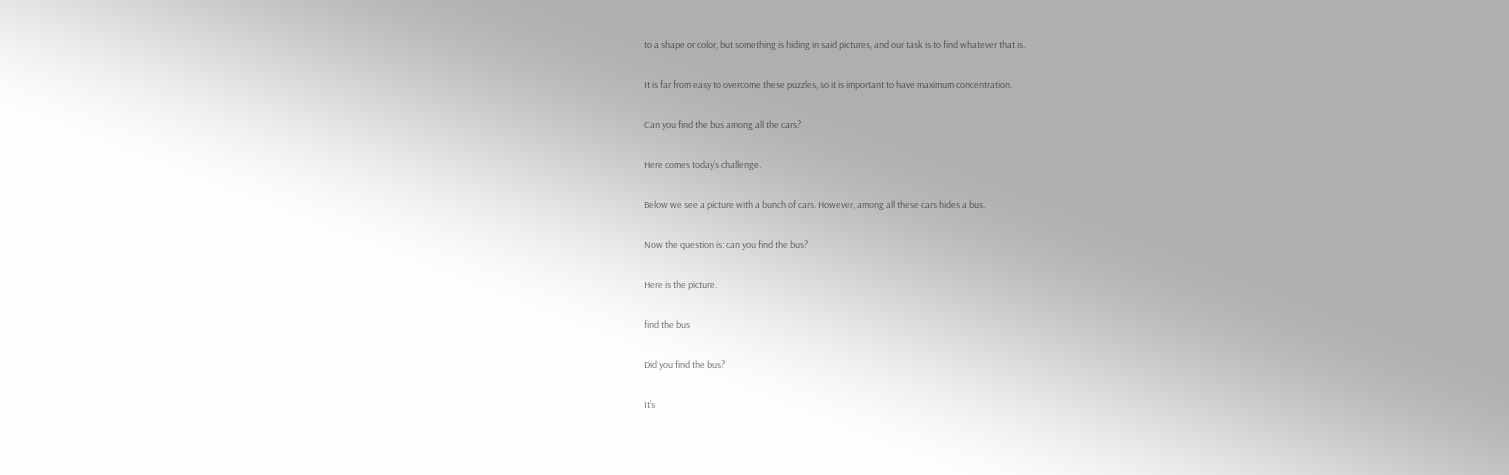to a shape or color, but something is hiding in said pictures, and our task is to find whatever that is.

It is far from easy to overcome these puzzles, so it is important to have maximum concentration.

Can you find the bus among all the cars?

Here comes today’s challenge.

Below we see a picture with a bunch of cars. However, among all these cars hides a bus.

Now the question is: can you find the bus?

Here is the picture.

find the bus

Did you find the bus?

It’s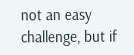not an easy challenge, but if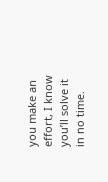you make an effort, I know you’ll solve it in no time.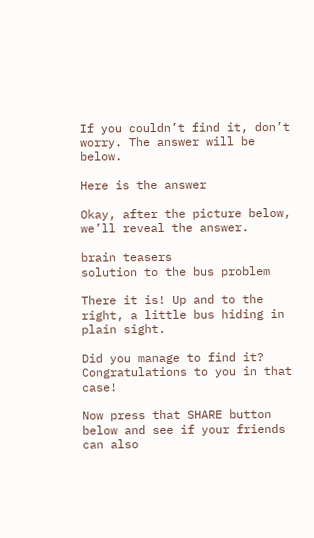If you couldn’t find it, don’t worry. The answer will be below.

Here is the answer

Okay, after the picture below, we’ll reveal the answer.

brain teasers
solution to the bus problem

There it is! Up and to the right, a little bus hiding in plain sight.

Did you manage to find it? Congratulations to you in that case!

Now press that SHARE button below and see if your friends can also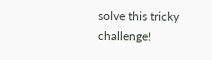solve this tricky challenge!